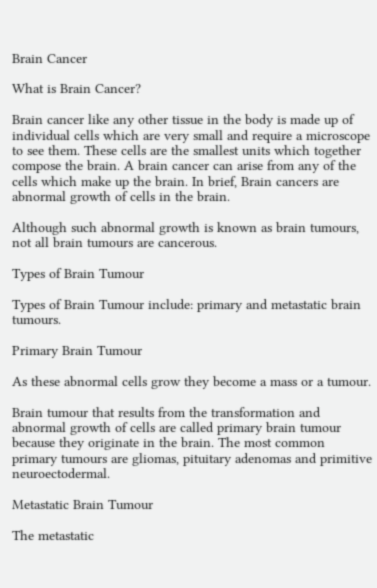Brain Cancer

What is Brain Cancer?

Brain cancer like any other tissue in the body is made up of individual cells which are very small and require a microscope to see them. These cells are the smallest units which together compose the brain. A brain cancer can arise from any of the cells which make up the brain. In brief, Brain cancers are abnormal growth of cells in the brain.

Although such abnormal growth is known as brain tumours, not all brain tumours are cancerous.

Types of Brain Tumour

Types of Brain Tumour include: primary and metastatic brain tumours.

Primary Brain Tumour

As these abnormal cells grow they become a mass or a tumour.

Brain tumour that results from the transformation and abnormal growth of cells are called primary brain tumour because they originate in the brain. The most common primary tumours are gliomas, pituitary adenomas and primitive neuroectodermal.

Metastatic Brain Tumour

The metastatic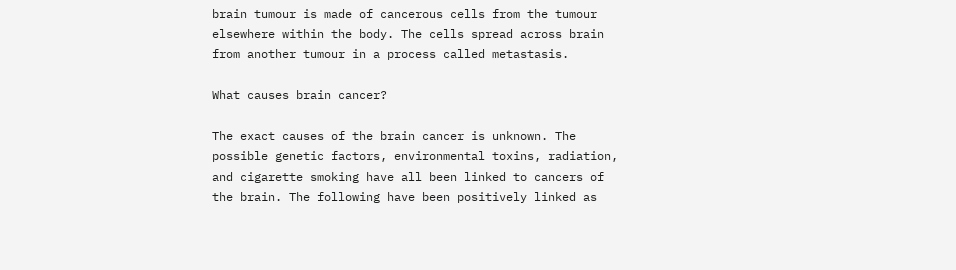brain tumour is made of cancerous cells from the tumour elsewhere within the body. The cells spread across brain from another tumour in a process called metastasis.

What causes brain cancer?

The exact causes of the brain cancer is unknown. The possible genetic factors, environmental toxins, radiation, and cigarette smoking have all been linked to cancers of the brain. The following have been positively linked as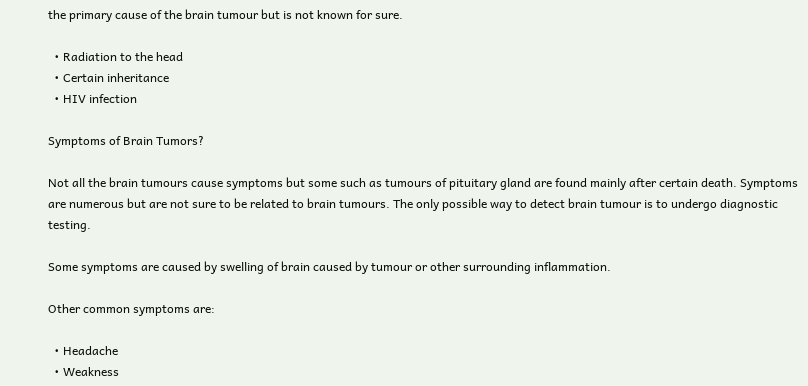the primary cause of the brain tumour but is not known for sure.

  • Radiation to the head
  • Certain inheritance
  • HIV infection

Symptoms of Brain Tumors?

Not all the brain tumours cause symptoms but some such as tumours of pituitary gland are found mainly after certain death. Symptoms are numerous but are not sure to be related to brain tumours. The only possible way to detect brain tumour is to undergo diagnostic testing.

Some symptoms are caused by swelling of brain caused by tumour or other surrounding inflammation.

Other common symptoms are:

  • Headache
  • Weakness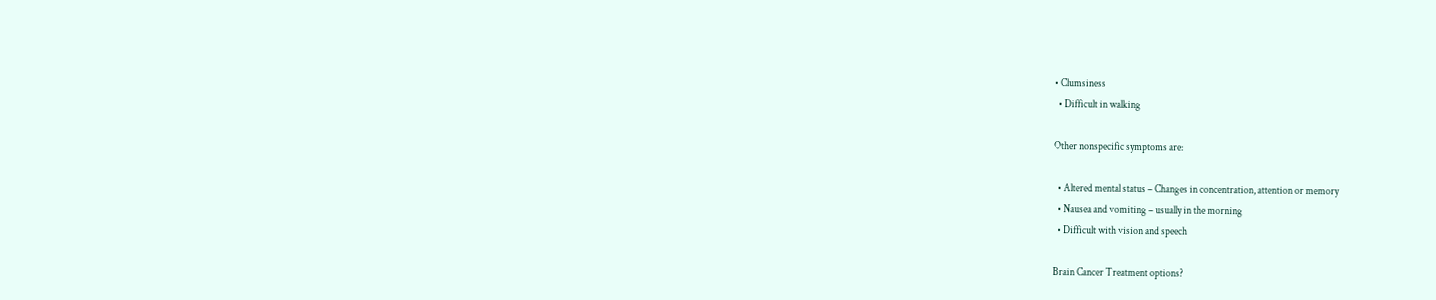• Clumsiness
  • Difficult in walking

Other nonspecific symptoms are:

  • Altered mental status – Changes in concentration, attention or memory
  • Nausea and vomiting – usually in the morning
  • Difficult with vision and speech

Brain Cancer Treatment options?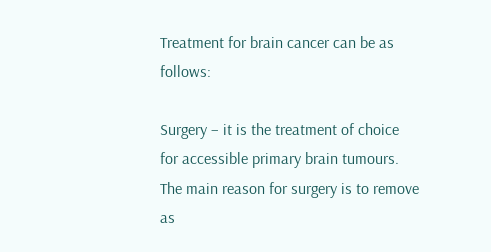Treatment for brain cancer can be as follows:

Surgery – it is the treatment of choice for accessible primary brain tumours. The main reason for surgery is to remove as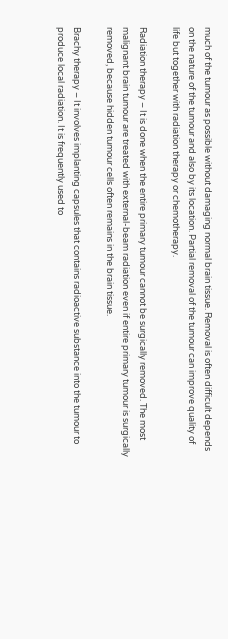much of the tumour as possible without damaging normal brain tissue. Removal is often difficult depends on the nature of the tumour and also by its location. Partial removal of the tumour can improve quality of life but together with radiation therapy or chemotherapy.

Radiation therapy – It is done when the entire primary tumour cannot be surgically removed. The most malignant brain tumour are treated with external-beam radiation even if entire primary tumour is surgically removed, because hidden tumour cells often remains in the brain tissue.

Brachy therapy – It involves implanting capsules that contains radioactive substance into the tumour to produce local radiation. It is frequently used to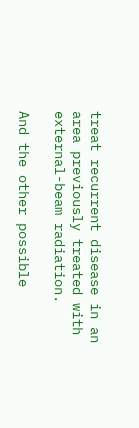treat recurrent disease in an area previously treated with external-beam radiation.

And the other possible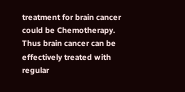treatment for brain cancer could be Chemotherapy. Thus brain cancer can be effectively treated with regular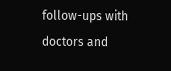follow-ups with doctors and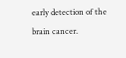early detection of the brain cancer.